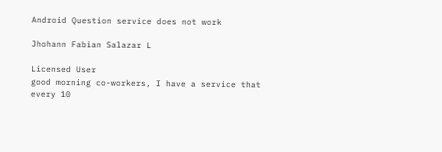Android Question service does not work

Jhohann Fabian Salazar L

Licensed User
good morning co-workers, I have a service that every 10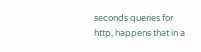seconds queries for http, happens that in a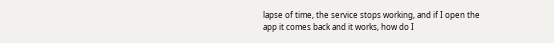lapse of time, the service stops working, and if I open the app it comes back and it works, how do I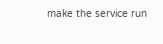make the service run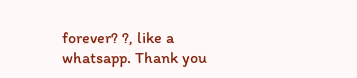forever? ?, like a whatsapp. Thank you